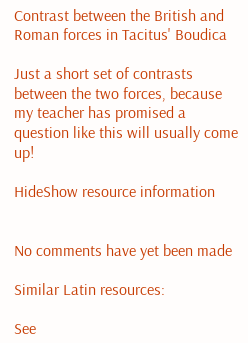Contrast between the British and Roman forces in Tacitus' Boudica

Just a short set of contrasts between the two forces, because my teacher has promised a question like this will usually come up!

HideShow resource information


No comments have yet been made

Similar Latin resources:

See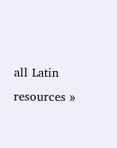all Latin resources »